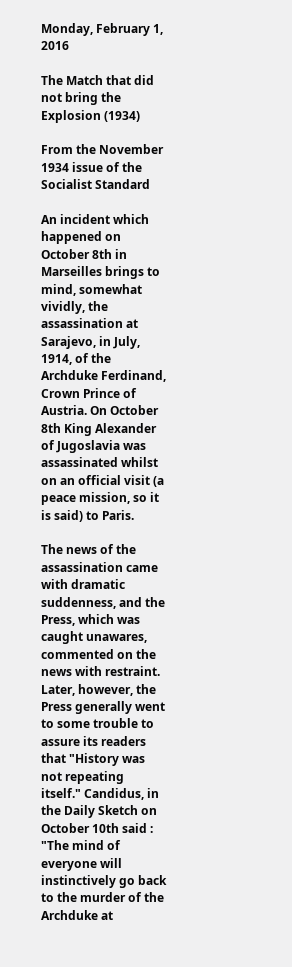Monday, February 1, 2016

The Match that did not bring the Explosion (1934)

From the November 1934 issue of the Socialist Standard

An incident which happened on October 8th in Marseilles brings to mind, somewhat vividly, the assassination at Sarajevo, in July, 1914, of the Archduke Ferdinand, Crown Prince of Austria. On October 8th King Alexander of Jugoslavia was assassinated whilst on an official visit (a peace mission, so it is said) to Paris.

The news of the assassination came with dramatic suddenness, and the Press, which was caught unawares, commented on the news with restraint. Later, however, the Press generally went to some trouble to assure its readers that "History was not repeating itself." Candidus, in the Daily Sketch on October 10th said : "The mind of everyone will instinctively go back to the murder of the Archduke at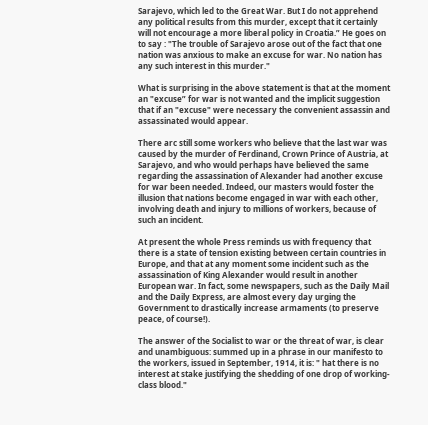Sarajevo, which led to the Great War. But I do not apprehend any political results from this murder, except that it certainly will not encourage a more liberal policy in Croatia.” He goes on to say : "The trouble of Sarajevo arose out of the fact that one nation was anxious to make an excuse for war. No nation has any such interest in this murder."

What is surprising in the above statement is that at the moment an "excuse” for war is not wanted and the implicit suggestion that if an "excuse" were necessary the convenient assassin and assassinated would appear.

There arc still some workers who believe that the last war was caused by the murder of Ferdinand, Crown Prince of Austria, at Sarajevo, and who would perhaps have believed the same regarding the assassination of Alexander had another excuse for war been needed. Indeed, our masters would foster the illusion that nations become engaged in war with each other, involving death and injury to millions of workers, because of such an incident.

At present the whole Press reminds us with frequency that there is a state of tension existing between certain countries in Europe, and that at any moment some incident such as the assassination of King Alexander would result in another European war. In fact, some newspapers, such as the Daily Mail and the Daily Express, are almost every day urging the Government to drastically increase armaments (to preserve peace, of course!).

The answer of the Socialist to war or the threat of war, is clear and unambiguous: summed up in a phrase in our manifesto to the workers, issued in September, 1914, it is: " hat there is no interest at stake justifying the shedding of one drop of working-class blood."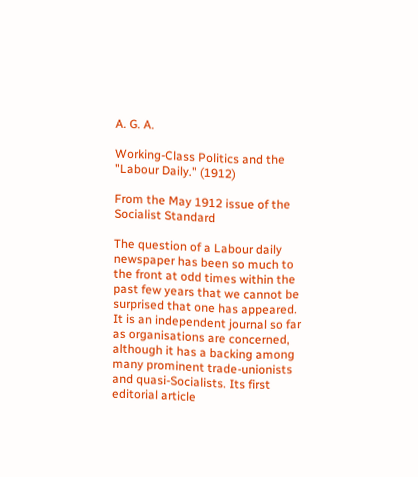A. G. A.

Working-Class Politics and the "Labour Daily." (1912)

From the May 1912 issue of the Socialist Standard

The question of a Labour daily newspaper has been so much to the front at odd times within the past few years that we cannot be surprised that one has appeared. It is an independent journal so far as organisations are concerned, although it has a backing among many prominent trade-unionists and quasi-Socialists. Its first editorial article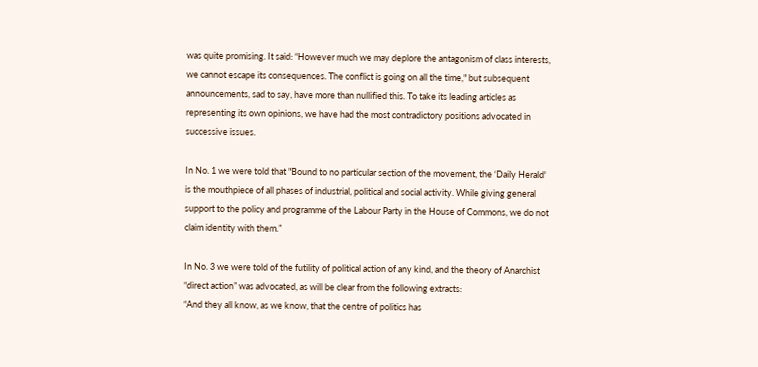was quite promising. It said: “However much we may deplore the antagonism of class interests, we cannot escape its consequences. The conflict is going on all the time," but subsequent announcements, sad to say, have more than nullified this. To take its leading articles as representing its own opinions, we have had the most contradictory positions advocated in successive issues.

In No. 1 we were told that "Bound to no particular section of the movement, the ‘Daily Herald' is the mouthpiece of all phases of industrial, political and social activity. While giving general support to the policy and programme of the Labour Party in the House of Commons, we do not claim identity with them.”

In No. 3 we were told of the futility of political action of any kind, and the theory of Anarchist “direct action” was advocated, as will be clear from the following extracts:
“And they all know, as we know, that the centre of politics has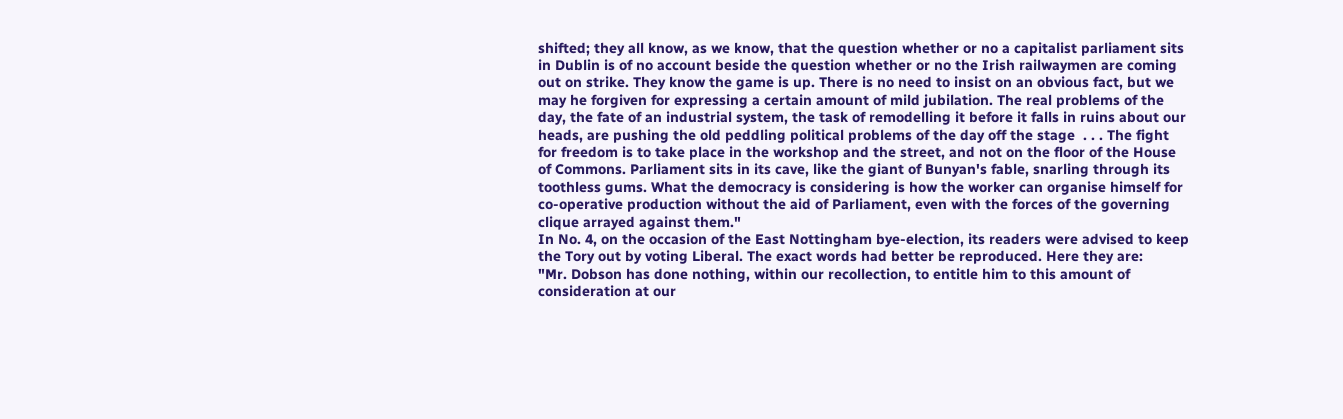shifted; they all know, as we know, that the question whether or no a capitalist parliament sits in Dublin is of no account beside the question whether or no the Irish railwaymen are coming out on strike. They know the game is up. There is no need to insist on an obvious fact, but we may he forgiven for expressing a certain amount of mild jubilation. The real problems of the day, the fate of an industrial system, the task of remodelling it before it falls in ruins about our heads, are pushing the old peddling political problems of the day off the stage  . . . The fight for freedom is to take place in the workshop and the street, and not on the floor of the House of Commons. Parliament sits in its cave, like the giant of Bunyan's fable, snarling through its toothless gums. What the democracy is considering is how the worker can organise himself for co-operative production without the aid of Parliament, even with the forces of the governing clique arrayed against them."
In No. 4, on the occasion of the East Nottingham bye-election, its readers were advised to keep the Tory out by voting Liberal. The exact words had better be reproduced. Here they are:
"Mr. Dobson has done nothing, within our recollection, to entitle him to this amount of consideration at our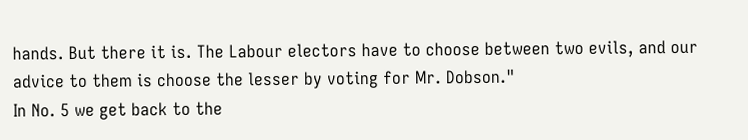hands. But there it is. The Labour electors have to choose between two evils, and our advice to them is choose the lesser by voting for Mr. Dobson."
In No. 5 we get back to the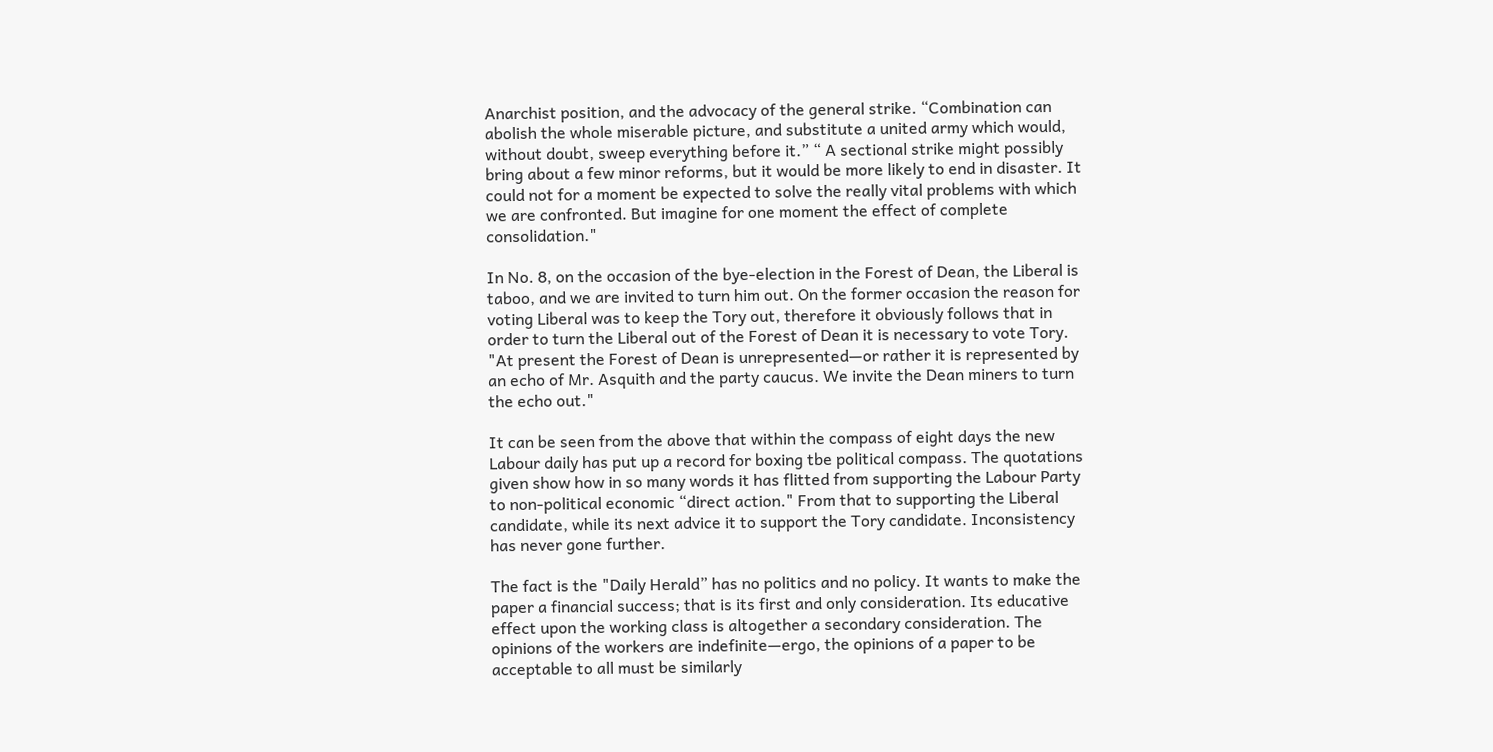Anarchist position, and the advocacy of the general strike. “Combination can abolish the whole miserable picture, and substitute a united army which would, without doubt, sweep everything before it.” “ A sectional strike might possibly bring about a few minor reforms, but it would be more likely to end in disaster. It could not for a moment be expected to solve the really vital problems with which we are confronted. But imagine for one moment the effect of complete consolidation."

In No. 8, on the occasion of the bye-election in the Forest of Dean, the Liberal is taboo, and we are invited to turn him out. On the former occasion the reason for voting Liberal was to keep the Tory out, therefore it obviously follows that in order to turn the Liberal out of the Forest of Dean it is necessary to vote Tory. "At present the Forest of Dean is unrepresented—or rather it is represented by an echo of Mr. Asquith and the party caucus. We invite the Dean miners to turn the echo out."

It can be seen from the above that within the compass of eight days the new Labour daily has put up a record for boxing tbe political compass. The quotations given show how in so many words it has flitted from supporting the Labour Party to non-political economic “direct action." From that to supporting the Liberal candidate, while its next advice it to support the Tory candidate. Inconsistency has never gone further.

The fact is the "Daily Herald” has no politics and no policy. It wants to make the paper a financial success; that is its first and only consideration. Its educative effect upon the working class is altogether a secondary consideration. The opinions of the workers are indefinite—ergo, the opinions of a paper to be acceptable to all must be similarly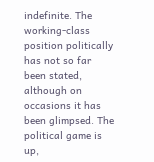indefinite. The working-class position politically has not so far been stated, although on occasions it has been glimpsed. The political game is up,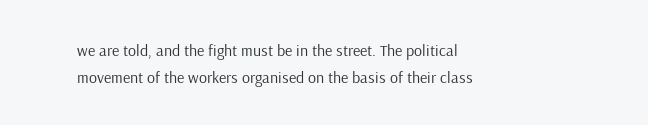we are told, and the fight must be in the street. The political movement of the workers organised on the basis of their class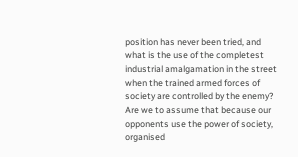position has never been tried, and what is the use of the completest industrial amalgamation in the street when the trained armed forces of society are controlled by the enemy? Are we to assume that because our opponents use the power of society, organised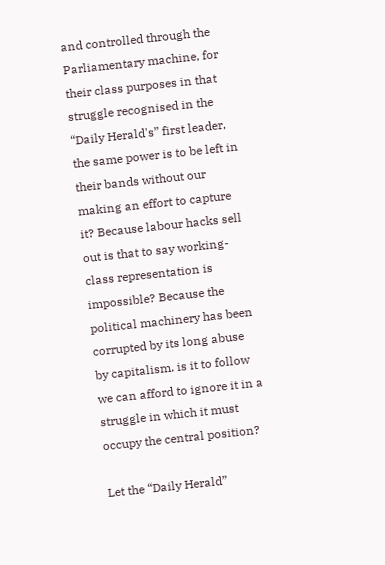and controlled through the Parliamentary machine, for their class purposes in that struggle recognised in the “Daily Herald's” first leader, the same power is to be left in their bands without our making an effort to capture it? Because labour hacks sell out is that to say working-class representation is impossible? Because the political machinery has been corrupted by its long abuse by capitalism. is it to follow we can afford to ignore it in a struggle in which it must occupy the central position?

Let the “Daily Herald”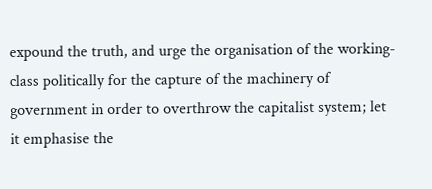expound the truth, and urge the organisation of the working-class politically for the capture of the machinery of government in order to overthrow the capitalist system; let it emphasise the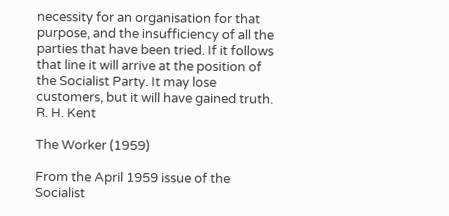necessity for an organisation for that purpose, and the insufficiency of all the parties that have been tried. If it follows that line it will arrive at the position of the Socialist Party. It may lose customers, but it will have gained truth.
R. H. Kent

The Worker (1959)

From the April 1959 issue of the Socialist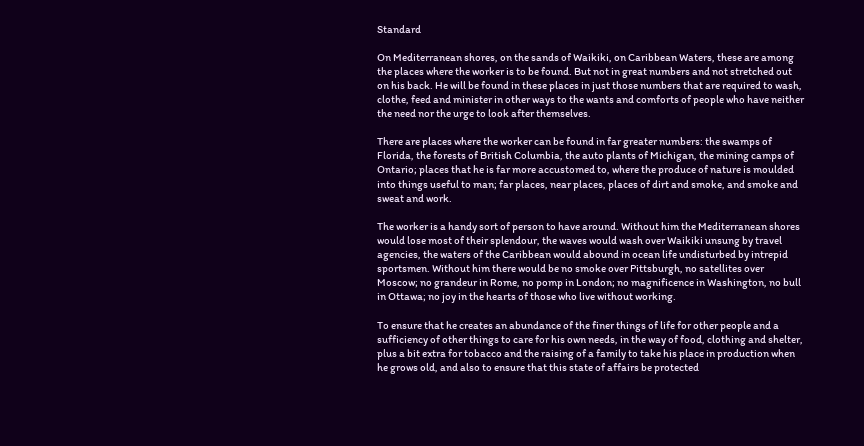Standard

On Mediterranean shores, on the sands of Waikiki, on Caribbean Waters, these are among the places where the worker is to be found. But not in great numbers and not stretched out on his back. He will be found in these places in just those numbers that are required to wash, clothe, feed and minister in other ways to the wants and comforts of people who have neither the need nor the urge to look after themselves.

There are places where the worker can be found in far greater numbers: the swamps of Florida, the forests of British Columbia, the auto plants of Michigan, the mining camps of Ontario; places that he is far more accustomed to, where the produce of nature is moulded into things useful to man; far places, near places, places of dirt and smoke, and smoke and sweat and work.

The worker is a handy sort of person to have around. Without him the Mediterranean shores would lose most of their splendour, the waves would wash over Waikiki unsung by travel agencies, the waters of the Caribbean would abound in ocean life undisturbed by intrepid sportsmen. Without him there would be no smoke over Pittsburgh, no satellites over Moscow; no grandeur in Rome, no pomp in London; no magnificence in Washington, no bull in Ottawa; no joy in the hearts of those who live without working.

To ensure that he creates an abundance of the finer things of life for other people and a sufficiency of other things to care for his own needs, in the way of food, clothing and shelter, plus a bit extra for tobacco and the raising of a family to take his place in production when he grows old, and also to ensure that this state of affairs be protected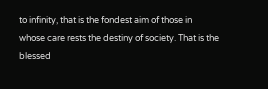to infinity, that is the fondest aim of those in whose care rests the destiny of society. That is the blessed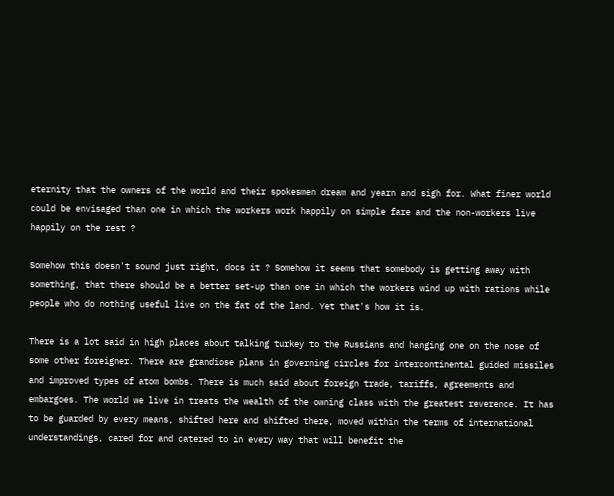eternity that the owners of the world and their spokesmen dream and yearn and sigh for. What finer world could be envisaged than one in which the workers work happily on simple fare and the non-workers live happily on the rest ?

Somehow this doesn't sound just right, docs it ? Somehow it seems that somebody is getting away with something, that there should be a better set-up than one in which the workers wind up with rations while people who do nothing useful live on the fat of the land. Yet that's how it is.

There is a lot said in high places about talking turkey to the Russians and hanging one on the nose of some other foreigner. There are grandiose plans in governing circles for intercontinental guided missiles and improved types of atom bombs. There is much said about foreign trade, tariffs, agreements and embargoes. The world we live in treats the wealth of the owning class with the greatest reverence. It has to be guarded by every means, shifted here and shifted there, moved within the terms of international understandings, cared for and catered to in every way that will benefit the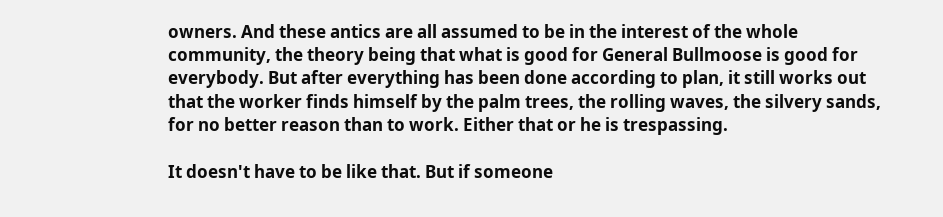owners. And these antics are all assumed to be in the interest of the whole community, the theory being that what is good for General Bullmoose is good for everybody. But after everything has been done according to plan, it still works out that the worker finds himself by the palm trees, the rolling waves, the silvery sands, for no better reason than to work. Either that or he is trespassing.

It doesn't have to be like that. But if someone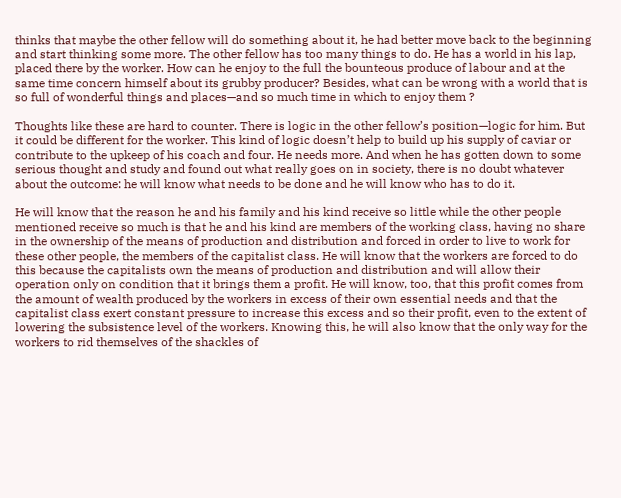thinks that maybe the other fellow will do something about it, he had better move back to the beginning and start thinking some more. The other fellow has too many things to do. He has a world in his lap, placed there by the worker. How can he enjoy to the full the bounteous produce of labour and at the same time concern himself about its grubby producer? Besides, what can be wrong with a world that is so full of wonderful things and places—and so much time in which to enjoy them ?

Thoughts like these are hard to counter. There is logic in the other fellow’s position—logic for him. But it could be different for the worker. This kind of logic doesn’t help to build up his supply of caviar or contribute to the upkeep of his coach and four. He needs more. And when he has gotten down to some serious thought and study and found out what really goes on in society, there is no doubt whatever about the outcome: he will know what needs to be done and he will know who has to do it.

He will know that the reason he and his family and his kind receive so little while the other people mentioned receive so much is that he and his kind are members of the working class, having no share in the ownership of the means of production and distribution and forced in order to live to work for these other people, the members of the capitalist class. He will know that the workers are forced to do this because the capitalists own the means of production and distribution and will allow their operation only on condition that it brings them a profit. He will know, too, that this profit comes from the amount of wealth produced by the workers in excess of their own essential needs and that the capitalist class exert constant pressure to increase this excess and so their profit, even to the extent of lowering the subsistence level of the workers. Knowing this, he will also know that the only way for the workers to rid themselves of the shackles of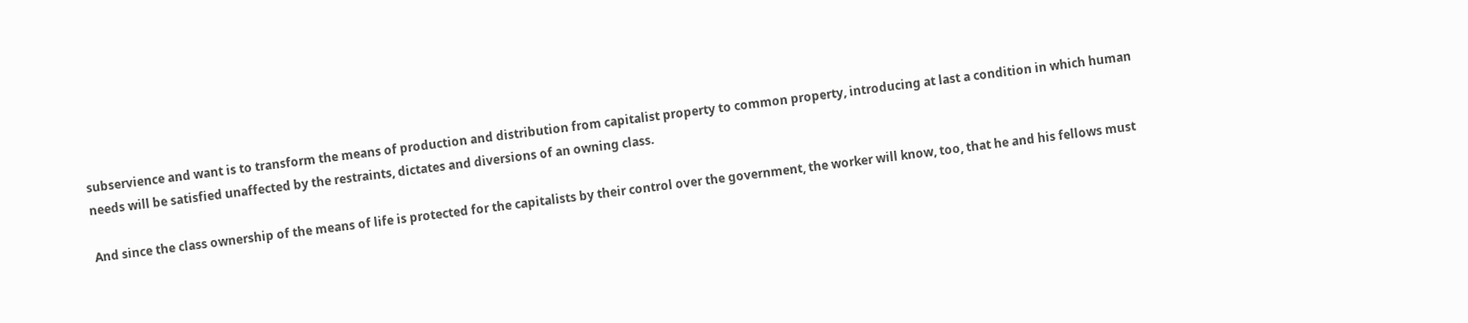subservience and want is to transform the means of production and distribution from capitalist property to common property, introducing at last a condition in which human needs will be satisfied unaffected by the restraints, dictates and diversions of an owning class.

And since the class ownership of the means of life is protected for the capitalists by their control over the government, the worker will know, too, that he and his fellows must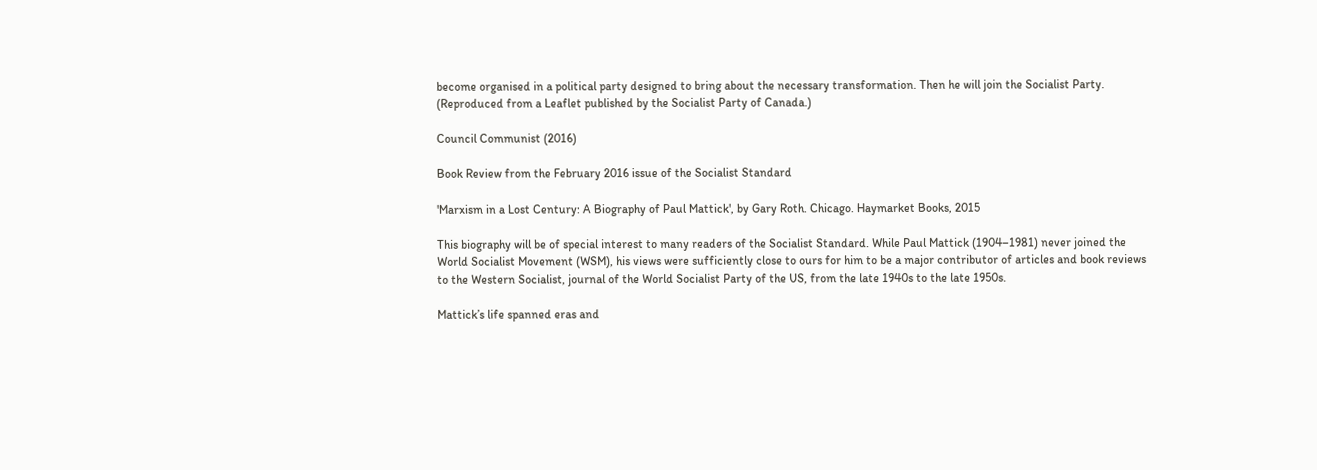become organised in a political party designed to bring about the necessary transformation. Then he will join the Socialist Party.
(Reproduced from a Leaflet published by the Socialist Party of Canada.)

Council Communist (2016)

Book Review from the February 2016 issue of the Socialist Standard

'Marxism in a Lost Century: A Biography of Paul Mattick', by Gary Roth. Chicago. Haymarket Books, 2015

This biography will be of special interest to many readers of the Socialist Standard. While Paul Mattick (1904–1981) never joined the World Socialist Movement (WSM), his views were sufficiently close to ours for him to be a major contributor of articles and book reviews to the Western Socialist, journal of the World Socialist Party of the US, from the late 1940s to the late 1950s.

Mattick’s life spanned eras and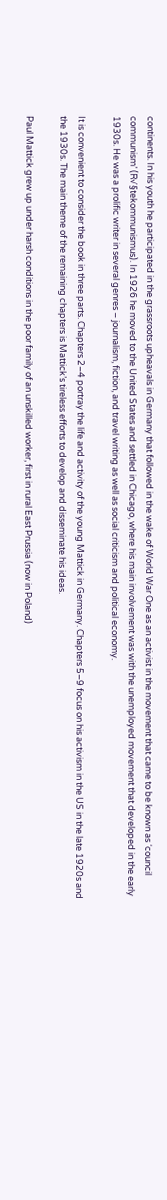continents. In his youth he participated in the grassroots upheavals in Germany that followed in the wake of World War One as an activist in the movement that came to be known as ‘council communism’ (R√§tekommunismus). In 1926 he moved to the United States and settled in Chicago, where his main involvement was with the unemployed movement that developed in the early 1930s. He was a prolific writer in several genres – journalism, fiction, and travel writing as well as social criticism and political economy.

It is convenient to consider the book in three parts. Chapters 2–4 portray the life and activity of the young Mattick in Germany. Chapters 5–9 focus on his activism in the US in the late 1920s and the 1930s. The main theme of the remaining chapters is Mattick’s tireless efforts to develop and disseminate his ideas.

Paul Mattick grew up under harsh conditions in the poor family of an unskilled worker, first in rural East Prussia (now in Poland)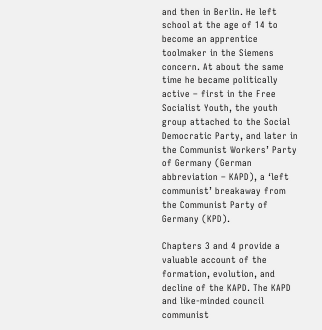and then in Berlin. He left school at the age of 14 to become an apprentice toolmaker in the Siemens concern. At about the same time he became politically active – first in the Free Socialist Youth, the youth group attached to the Social Democratic Party, and later in the Communist Workers’ Party of Germany (German abbreviation – KAPD), a ‘left communist’ breakaway from the Communist Party of Germany (KPD).

Chapters 3 and 4 provide a valuable account of the formation, evolution, and decline of the KAPD. The KAPD and like-minded council communist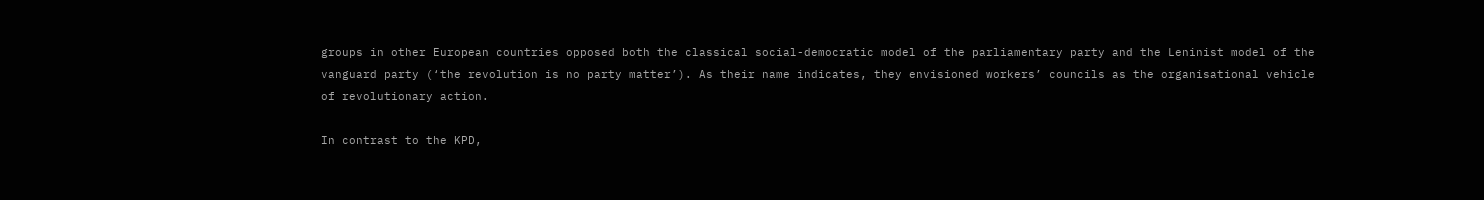groups in other European countries opposed both the classical social-democratic model of the parliamentary party and the Leninist model of the vanguard party (‘the revolution is no party matter’). As their name indicates, they envisioned workers’ councils as the organisational vehicle of revolutionary action.

In contrast to the KPD,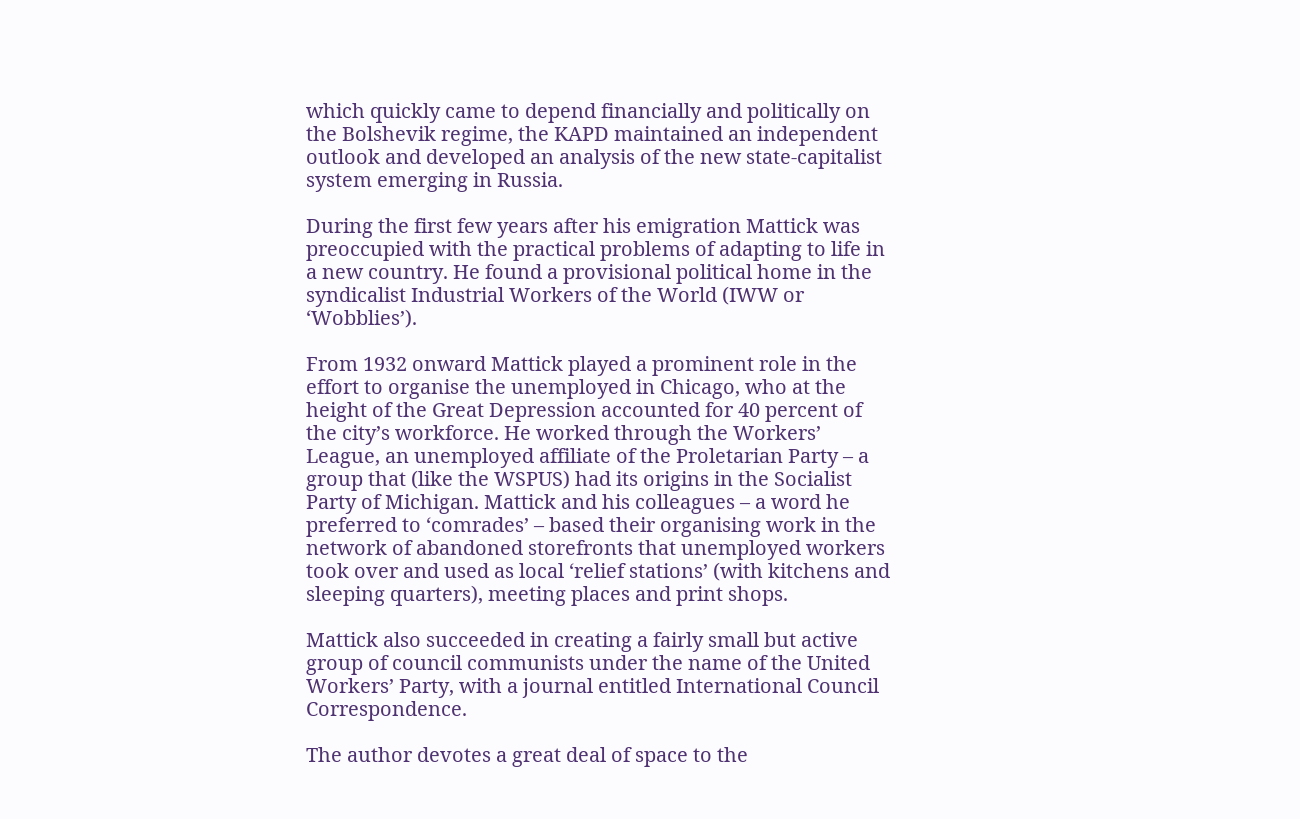which quickly came to depend financially and politically on the Bolshevik regime, the KAPD maintained an independent outlook and developed an analysis of the new state-capitalist system emerging in Russia.

During the first few years after his emigration Mattick was preoccupied with the practical problems of adapting to life in a new country. He found a provisional political home in the syndicalist Industrial Workers of the World (IWW or ‘Wobblies’).

From 1932 onward Mattick played a prominent role in the effort to organise the unemployed in Chicago, who at the height of the Great Depression accounted for 40 percent of the city’s workforce. He worked through the Workers’ League, an unemployed affiliate of the Proletarian Party – a group that (like the WSPUS) had its origins in the Socialist Party of Michigan. Mattick and his colleagues – a word he preferred to ‘comrades’ – based their organising work in the network of abandoned storefronts that unemployed workers took over and used as local ‘relief stations’ (with kitchens and sleeping quarters), meeting places and print shops.

Mattick also succeeded in creating a fairly small but active group of council communists under the name of the United Workers’ Party, with a journal entitled International Council Correspondence.

The author devotes a great deal of space to the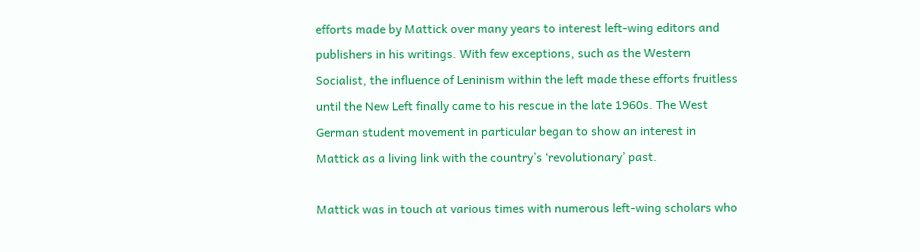efforts made by Mattick over many years to interest left-wing editors and publishers in his writings. With few exceptions, such as the Western Socialist, the influence of Leninism within the left made these efforts fruitless until the New Left finally came to his rescue in the late 1960s. The West German student movement in particular began to show an interest in Mattick as a living link with the country’s ‘revolutionary’ past.

Mattick was in touch at various times with numerous left-wing scholars who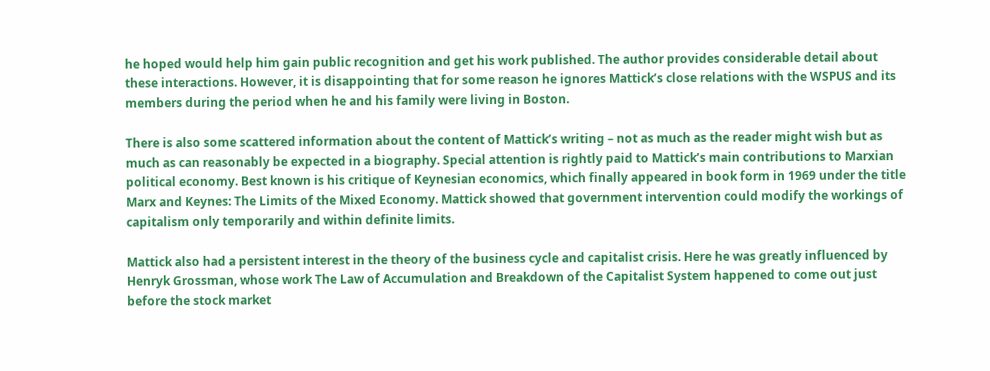he hoped would help him gain public recognition and get his work published. The author provides considerable detail about these interactions. However, it is disappointing that for some reason he ignores Mattick’s close relations with the WSPUS and its members during the period when he and his family were living in Boston.

There is also some scattered information about the content of Mattick’s writing – not as much as the reader might wish but as much as can reasonably be expected in a biography. Special attention is rightly paid to Mattick’s main contributions to Marxian political economy. Best known is his critique of Keynesian economics, which finally appeared in book form in 1969 under the title Marx and Keynes: The Limits of the Mixed Economy. Mattick showed that government intervention could modify the workings of capitalism only temporarily and within definite limits.

Mattick also had a persistent interest in the theory of the business cycle and capitalist crisis. Here he was greatly influenced by Henryk Grossman, whose work The Law of Accumulation and Breakdown of the Capitalist System happened to come out just before the stock market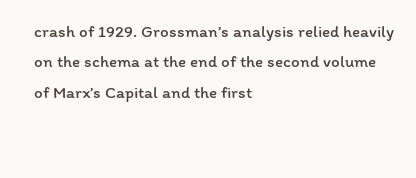crash of 1929. Grossman’s analysis relied heavily on the schema at the end of the second volume of Marx’s Capital and the first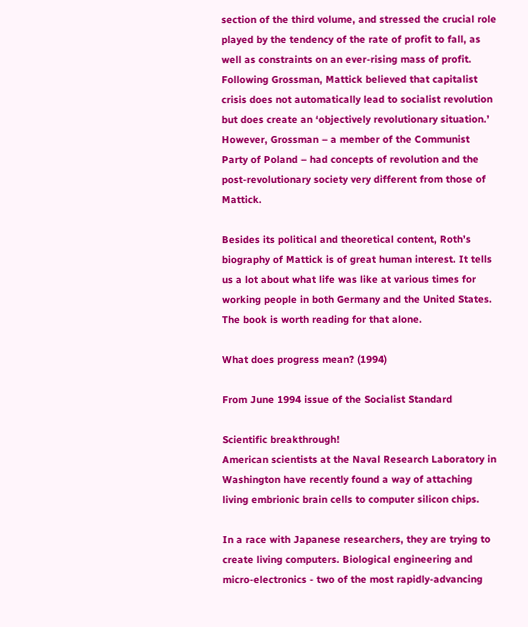section of the third volume, and stressed the crucial role played by the tendency of the rate of profit to fall, as well as constraints on an ever-rising mass of profit. Following Grossman, Mattick believed that capitalist crisis does not automatically lead to socialist revolution but does create an ‘objectively revolutionary situation.’ However, Grossman – a member of the Communist Party of Poland – had concepts of revolution and the post-revolutionary society very different from those of Mattick.

Besides its political and theoretical content, Roth’s biography of Mattick is of great human interest. It tells us a lot about what life was like at various times for working people in both Germany and the United States. The book is worth reading for that alone.

What does progress mean? (1994)

From June 1994 issue of the Socialist Standard

Scientific breakthrough!
American scientists at the Naval Research Laboratory in Washington have recently found a way of attaching living embrionic brain cells to computer silicon chips.

In a race with Japanese researchers, they are trying to create living computers. Biological engineering and micro-electronics - two of the most rapidly-advancing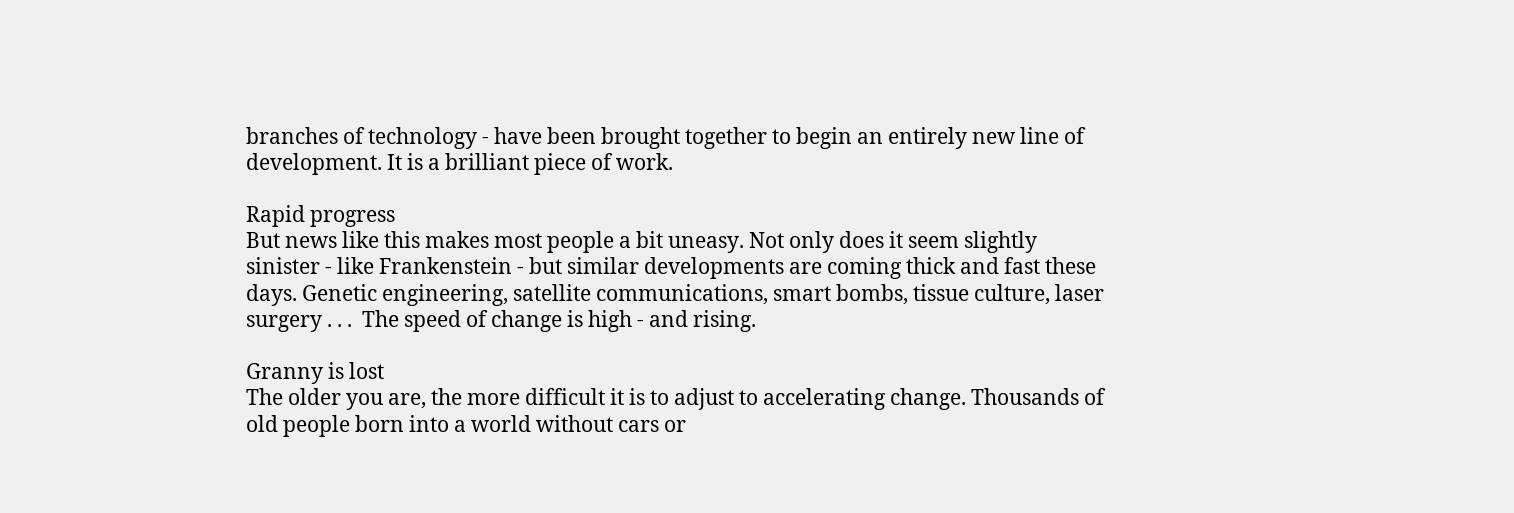branches of technology - have been brought together to begin an entirely new line of development. It is a brilliant piece of work.

Rapid progress
But news like this makes most people a bit uneasy. Not only does it seem slightly sinister - like Frankenstein - but similar developments are coming thick and fast these days. Genetic engineering, satellite communications, smart bombs, tissue culture, laser surgery . . .  The speed of change is high - and rising.

Granny is lost
The older you are, the more difficult it is to adjust to accelerating change. Thousands of old people born into a world without cars or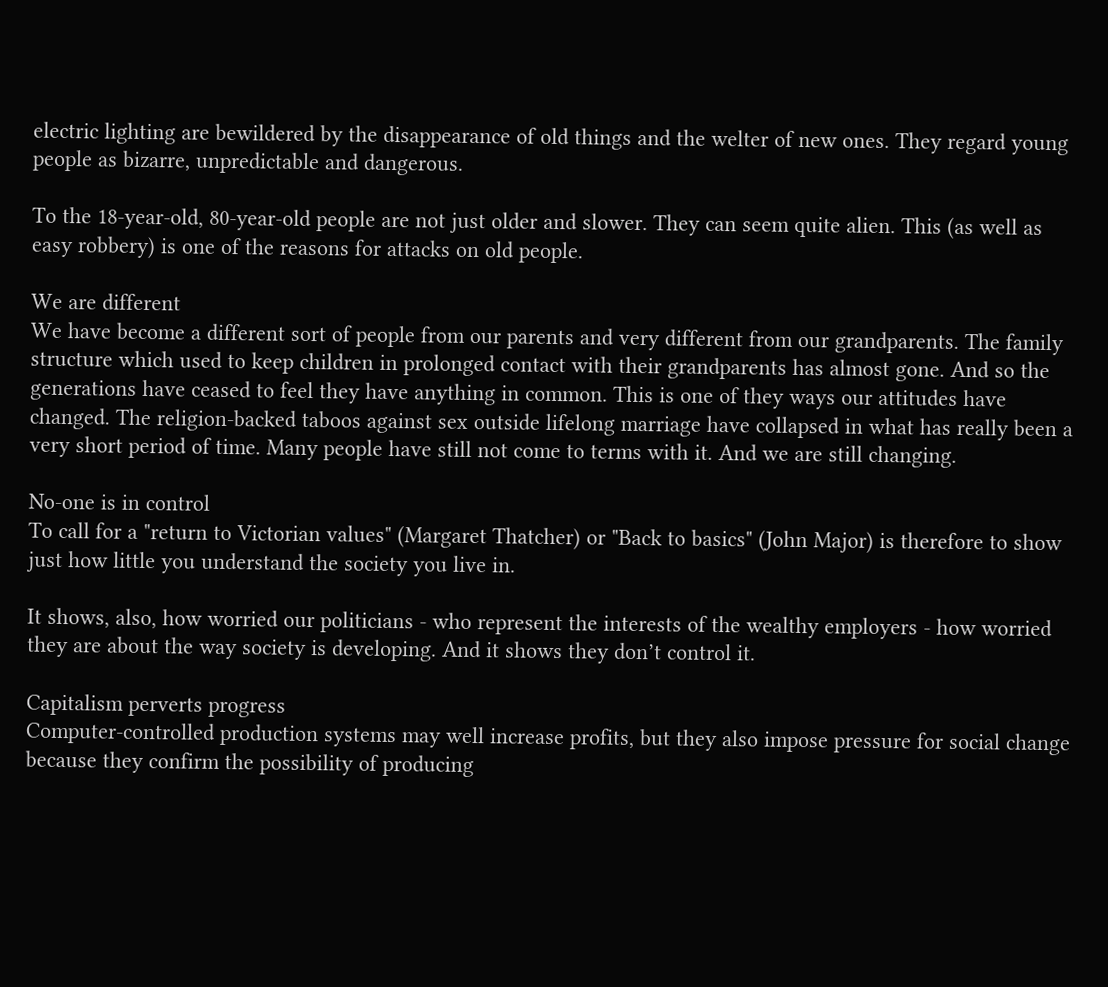electric lighting are bewildered by the disappearance of old things and the welter of new ones. They regard young people as bizarre, unpredictable and dangerous.

To the 18-year-old, 80-year-old people are not just older and slower. They can seem quite alien. This (as well as easy robbery) is one of the reasons for attacks on old people.

We are different
We have become a different sort of people from our parents and very different from our grandparents. The family structure which used to keep children in prolonged contact with their grandparents has almost gone. And so the generations have ceased to feel they have anything in common. This is one of they ways our attitudes have changed. The religion-backed taboos against sex outside lifelong marriage have collapsed in what has really been a very short period of time. Many people have still not come to terms with it. And we are still changing.

No-one is in control
To call for a "return to Victorian values" (Margaret Thatcher) or "Back to basics" (John Major) is therefore to show just how little you understand the society you live in.

It shows, also, how worried our politicians - who represent the interests of the wealthy employers - how worried they are about the way society is developing. And it shows they don’t control it.

Capitalism perverts progress
Computer-controlled production systems may well increase profits, but they also impose pressure for social change because they confirm the possibility of producing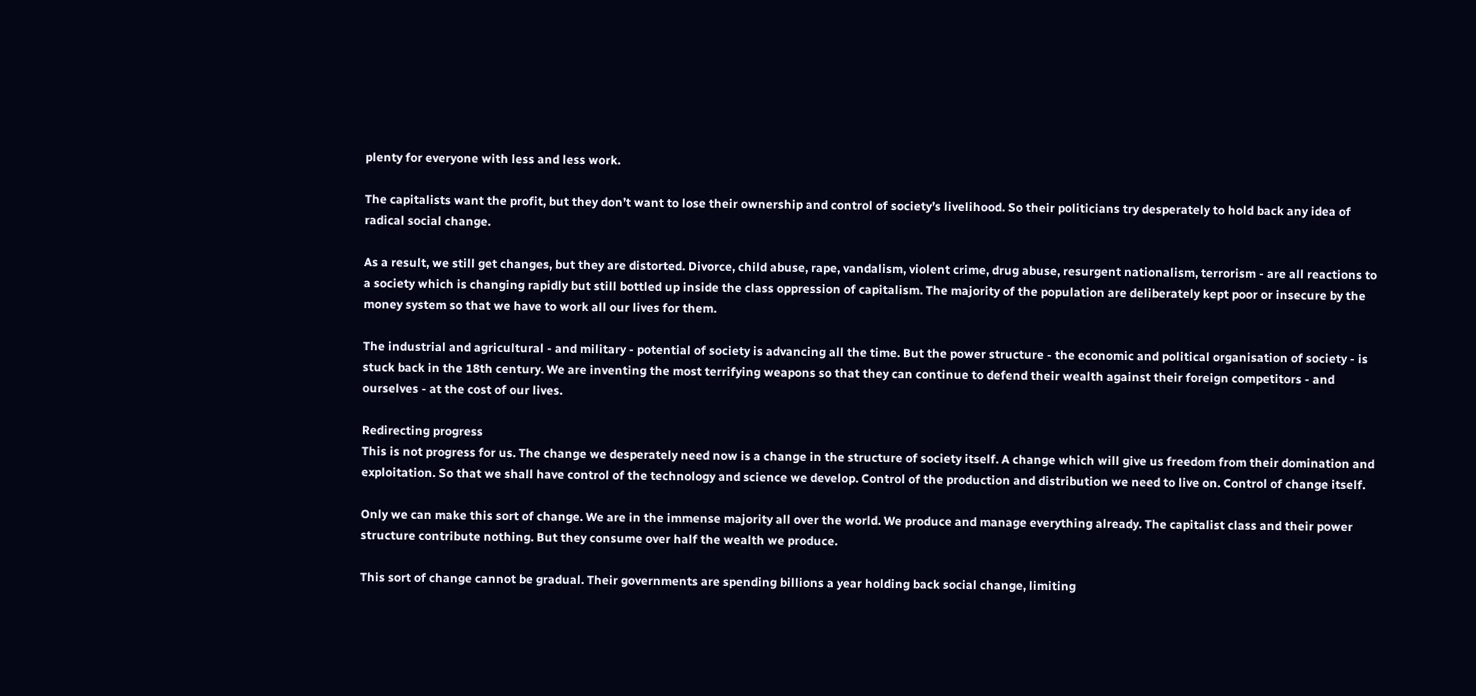plenty for everyone with less and less work.

The capitalists want the profit, but they don’t want to lose their ownership and control of society’s livelihood. So their politicians try desperately to hold back any idea of radical social change.

As a result, we still get changes, but they are distorted. Divorce, child abuse, rape, vandalism, violent crime, drug abuse, resurgent nationalism, terrorism - are all reactions to a society which is changing rapidly but still bottled up inside the class oppression of capitalism. The majority of the population are deliberately kept poor or insecure by the money system so that we have to work all our lives for them.

The industrial and agricultural - and military - potential of society is advancing all the time. But the power structure - the economic and political organisation of society - is stuck back in the 18th century. We are inventing the most terrifying weapons so that they can continue to defend their wealth against their foreign competitors - and ourselves - at the cost of our lives.

Redirecting progress
This is not progress for us. The change we desperately need now is a change in the structure of society itself. A change which will give us freedom from their domination and exploitation. So that we shall have control of the technology and science we develop. Control of the production and distribution we need to live on. Control of change itself.

Only we can make this sort of change. We are in the immense majority all over the world. We produce and manage everything already. The capitalist class and their power structure contribute nothing. But they consume over half the wealth we produce.

This sort of change cannot be gradual. Their governments are spending billions a year holding back social change, limiting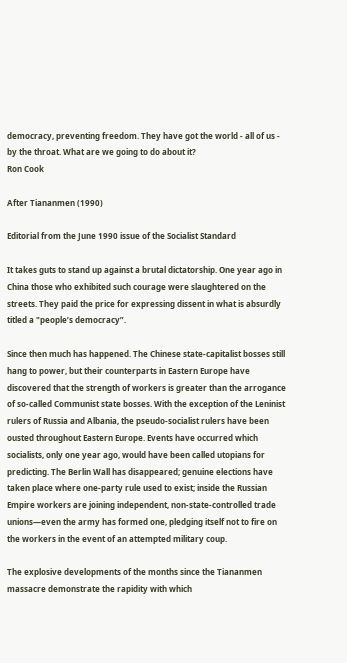democracy, preventing freedom. They have got the world - all of us - by the throat. What are we going to do about it?
Ron Cook

After Tiananmen (1990)

Editorial from the June 1990 issue of the Socialist Standard

It takes guts to stand up against a brutal dictatorship. One year ago in China those who exhibited such courage were slaughtered on the streets. They paid the price for expressing dissent in what is absurdly titled a "people’s democracy”.

Since then much has happened. The Chinese state-capitalist bosses still hang to power, but their counterparts in Eastern Europe have discovered that the strength of workers is greater than the arrogance of so-called Communist state bosses. With the exception of the Leninist rulers of Russia and Albania, the pseudo-socialist rulers have been ousted throughout Eastern Europe. Events have occurred which socialists, only one year ago, would have been called utopians for predicting. The Berlin Wall has disappeared; genuine elections have taken place where one-party rule used to exist; inside the Russian Empire workers are joining independent, non-state-controlled trade unions—even the army has formed one, pledging itself not to fire on the workers in the event of an attempted military coup.

The explosive developments of the months since the Tiananmen massacre demonstrate the rapidity with which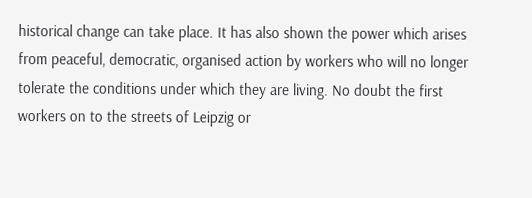historical change can take place. It has also shown the power which arises from peaceful, democratic, organised action by workers who will no longer tolerate the conditions under which they are living. No doubt the first workers on to the streets of Leipzig or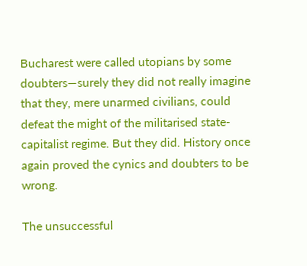Bucharest were called utopians by some doubters—surely they did not really imagine that they, mere unarmed civilians, could defeat the might of the militarised state-capitalist regime. But they did. History once again proved the cynics and doubters to be wrong.

The unsuccessful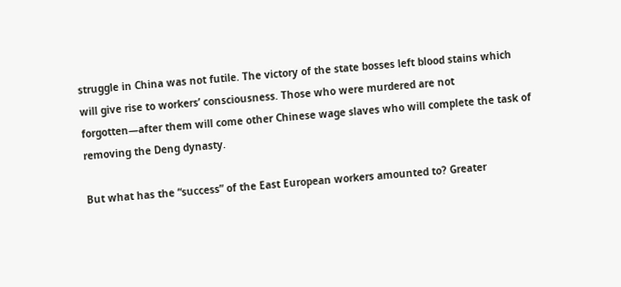struggle in China was not futile. The victory of the state bosses left blood stains which will give rise to workers’ consciousness. Those who were murdered are not forgotten—after them will come other Chinese wage slaves who will complete the task of removing the Deng dynasty.

But what has the “success” of the East European workers amounted to? Greater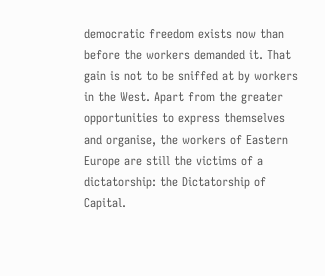democratic freedom exists now than before the workers demanded it. That gain is not to be sniffed at by workers in the West. Apart from the greater opportunities to express themselves and organise, the workers of Eastern Europe are still the victims of a dictatorship: the Dictatorship of Capital.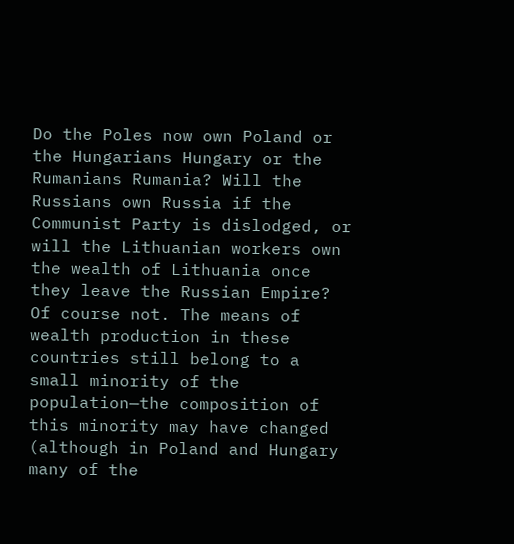Do the Poles now own Poland or the Hungarians Hungary or the Rumanians Rumania? Will the Russians own Russia if the Communist Party is dislodged, or will the Lithuanian workers own the wealth of Lithuania once they leave the Russian Empire? Of course not. The means of wealth production in these countries still belong to a small minority of the population—the composition of this minority may have changed (although in Poland and Hungary many of the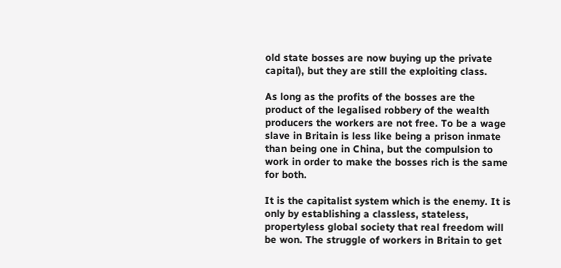old state bosses are now buying up the private capital), but they are still the exploiting class.

As long as the profits of the bosses are the product of the legalised robbery of the wealth producers the workers are not free. To be a wage slave in Britain is less like being a prison inmate than being one in China, but the compulsion to work in order to make the bosses rich is the same for both.

It is the capitalist system which is the enemy. It is only by establishing a classless, stateless, propertyless global society that real freedom will be won. The struggle of workers in Britain to get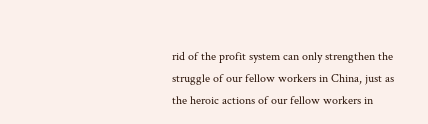rid of the profit system can only strengthen the struggle of our fellow workers in China, just as the heroic actions of our fellow workers in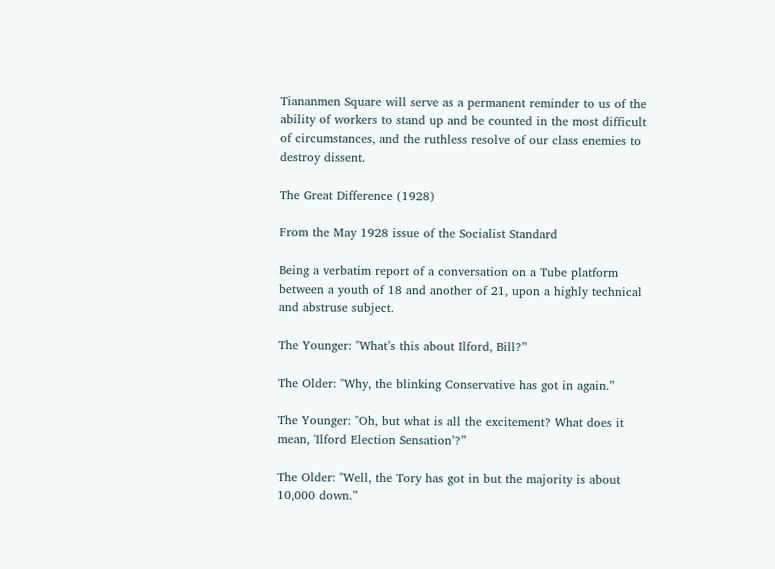Tiananmen Square will serve as a permanent reminder to us of the ability of workers to stand up and be counted in the most difficult of circumstances, and the ruthless resolve of our class enemies to destroy dissent.

The Great Difference (1928)

From the May 1928 issue of the Socialist Standard

Being a verbatim report of a conversation on a Tube platform between a youth of 18 and another of 21, upon a highly technical and abstruse subject.

The Younger: "What’s this about Ilford, Bill?”

The Older: "Why, the blinking Conservative has got in again.”

The Younger: "Oh, but what is all the excitement? What does it mean, 'Ilford Election Sensation’?”

The Older: "Well, the Tory has got in but the majority is about 10,000 down.”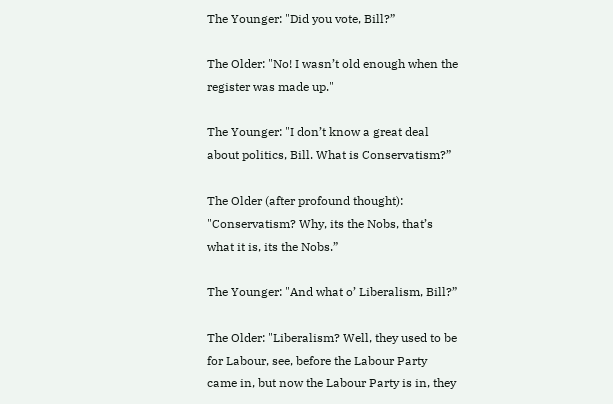The Younger: "Did you vote, Bill?”

The Older: "No! I wasn’t old enough when the register was made up."

The Younger: "I don’t know a great deal about politics, Bill. What is Conservatism?”

The Older (after profound thought): "Conservatism? Why, its the Nobs, that’s what it is, its the Nobs.”

The Younger: "And what o’ Liberalism, Bill?”

The Older: "Liberalism? Well, they used to be for Labour, see, before the Labour Party came in, but now the Labour Party is in, they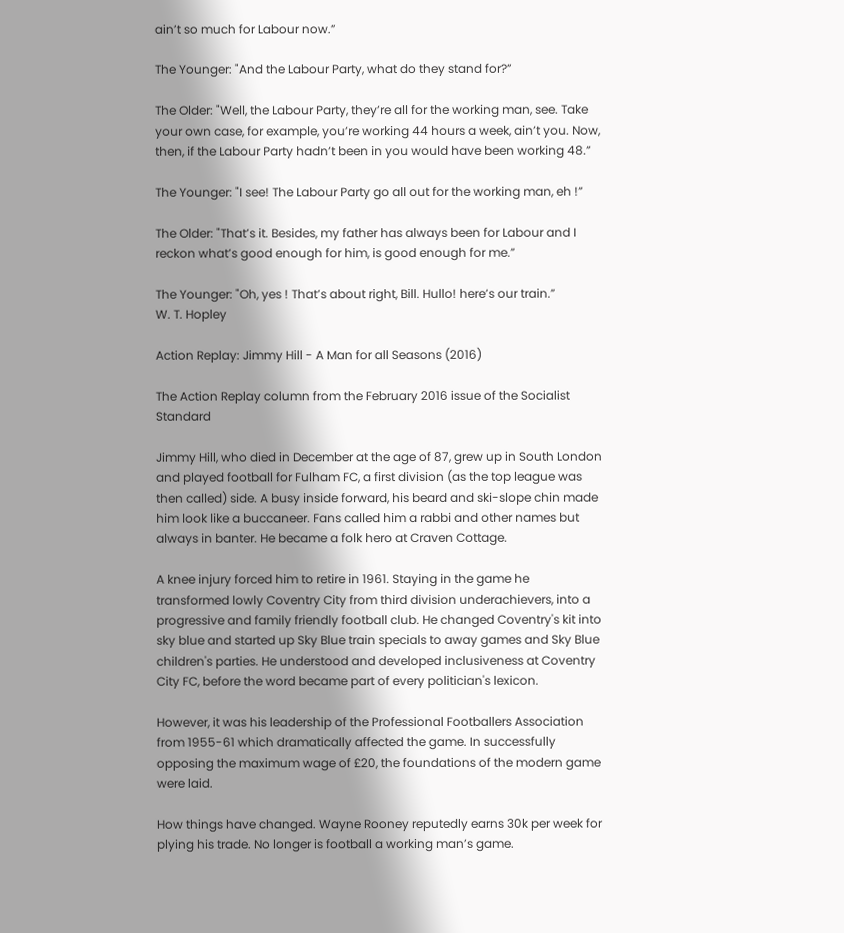ain’t so much for Labour now.”

The Younger: "And the Labour Party, what do they stand for?”

The Older: "Well, the Labour Party, they’re all for the working man, see. Take your own case, for example, you’re working 44 hours a week, ain’t you. Now, then, if the Labour Party hadn’t been in you would have been working 48.”

The Younger: "I see! The Labour Party go all out for the working man, eh !”

The Older: "That’s it. Besides, my father has always been for Labour and I reckon what’s good enough for him, is good enough for me.”

The Younger: "Oh, yes ! That’s about right, Bill. Hullo! here’s our train.”
W. T. Hopley

Action Replay: Jimmy Hill - A Man for all Seasons (2016)

The Action Replay column from the February 2016 issue of the Socialist Standard

Jimmy Hill, who died in December at the age of 87, grew up in South London and played football for Fulham FC, a first division (as the top league was then called) side. A busy inside forward, his beard and ski-slope chin made him look like a buccaneer. Fans called him a rabbi and other names but always in banter. He became a folk hero at Craven Cottage.

A knee injury forced him to retire in 1961. Staying in the game he transformed lowly Coventry City from third division underachievers, into a progressive and family friendly football club. He changed Coventry's kit into sky blue and started up Sky Blue train specials to away games and Sky Blue children's parties. He understood and developed inclusiveness at Coventry City FC, before the word became part of every politician's lexicon.

However, it was his leadership of the Professional Footballers Association from 1955-61 which dramatically affected the game. In successfully opposing the maximum wage of £20, the foundations of the modern game were laid.

How things have changed. Wayne Rooney reputedly earns 30k per week for plying his trade. No longer is football a working man’s game.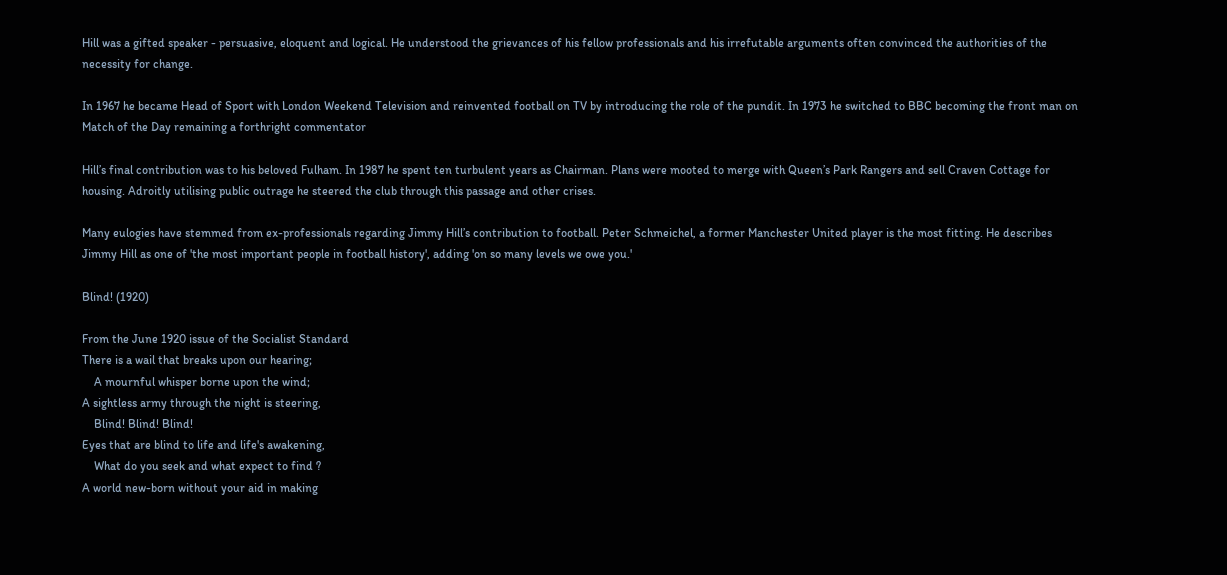Hill was a gifted speaker - persuasive, eloquent and logical. He understood the grievances of his fellow professionals and his irrefutable arguments often convinced the authorities of the necessity for change.

In 1967 he became Head of Sport with London Weekend Television and reinvented football on TV by introducing the role of the pundit. In 1973 he switched to BBC becoming the front man on Match of the Day remaining a forthright commentator

Hill’s final contribution was to his beloved Fulham. In 1987 he spent ten turbulent years as Chairman. Plans were mooted to merge with Queen’s Park Rangers and sell Craven Cottage for housing. Adroitly utilising public outrage he steered the club through this passage and other crises.

Many eulogies have stemmed from ex-professionals regarding Jimmy Hill’s contribution to football. Peter Schmeichel, a former Manchester United player is the most fitting. He describes Jimmy Hill as one of 'the most important people in football history', adding 'on so many levels we owe you.'

Blind! (1920)

From the June 1920 issue of the Socialist Standard
There is a wail that breaks upon our hearing;
    A mournful whisper borne upon the wind;
A sightless army through the night is steering,
    Blind! Blind! Blind!
Eyes that are blind to life and life's awakening,
    What do you seek and what expect to find ?
A world new-born without your aid in making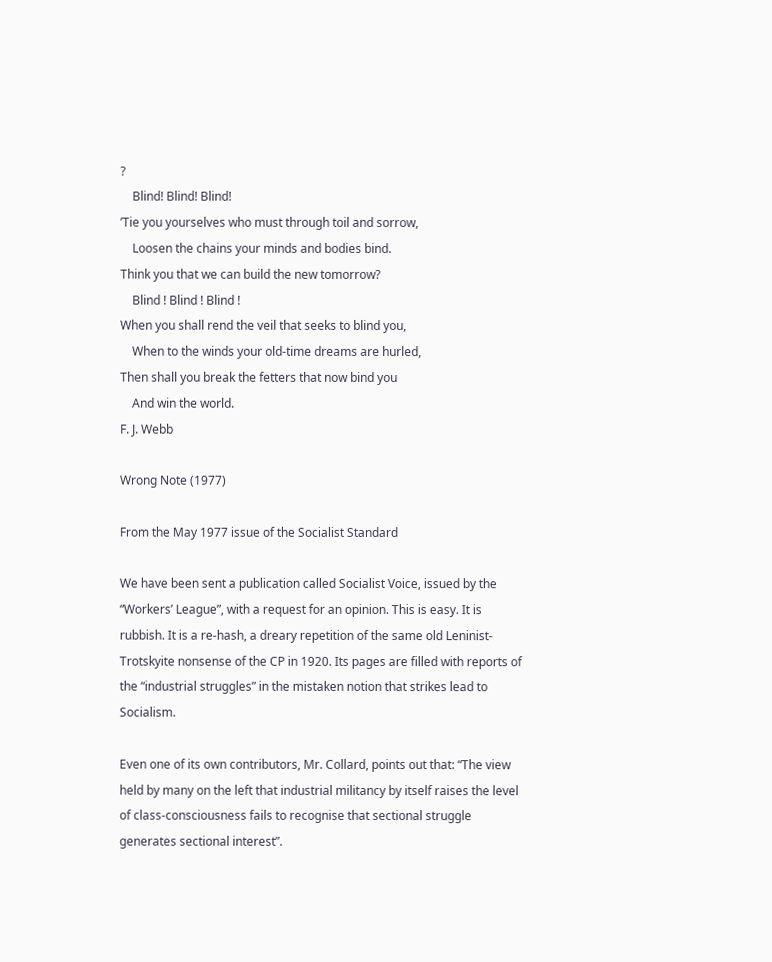?
    Blind! Blind! Blind!
’Tie you yourselves who must through toil and sorrow,
    Loosen the chains your minds and bodies bind.
Think you that we can build the new tomorrow?
    Blind ! Blind ! Blind !
When you shall rend the veil that seeks to blind you,
    When to the winds your old-time dreams are hurled,
Then shall you break the fetters that now bind you
    And win the world.
F. J. Webb

Wrong Note (1977)

From the May 1977 issue of the Socialist Standard

We have been sent a publication called Socialist Voice, issued by the “Workers’ League”, with a request for an opinion. This is easy. It is rubbish. It is a re-hash, a dreary repetition of the same old Leninist-Trotskyite nonsense of the CP in 1920. Its pages are filled with reports of the “industrial struggles” in the mistaken notion that strikes lead to Socialism.

Even one of its own contributors, Mr. Collard, points out that: “The view held by many on the left that industrial militancy by itself raises the level of class-consciousness fails to recognise that sectional struggle generates sectional interest”.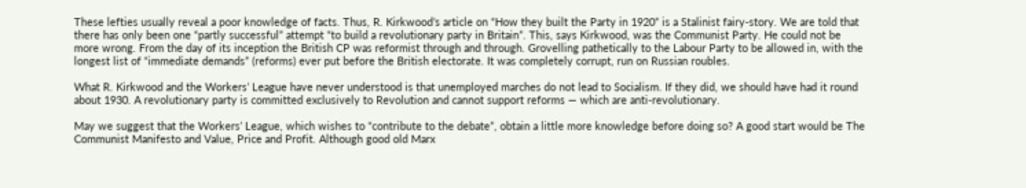These lefties usually reveal a poor knowledge of facts. Thus, R. Kirkwood’s article on “How they built the Party in 1920” is a Stalinist fairy-story. We are told that there has only been one “partly successful” attempt “to build a revolutionary party in Britain”. This, says Kirkwood, was the Communist Party. He could not be more wrong. From the day of its inception the British CP was reformist through and through. Grovelling pathetically to the Labour Party to be allowed in, with the longest list of “immediate demands” (reforms) ever put before the British electorate. It was completely corrupt, run on Russian roubles.

What R. Kirkwood and the Workers’ League have never understood is that unemployed marches do not lead to Socialism. If they did, we should have had it round about 1930. A revolutionary party is committed exclusively to Revolution and cannot support reforms — which are anti-revolutionary.

May we suggest that the Workers’ League, which wishes to “contribute to the debate”, obtain a little more knowledge before doing so? A good start would be The Communist Manifesto and Value, Price and Profit. Although good old Marx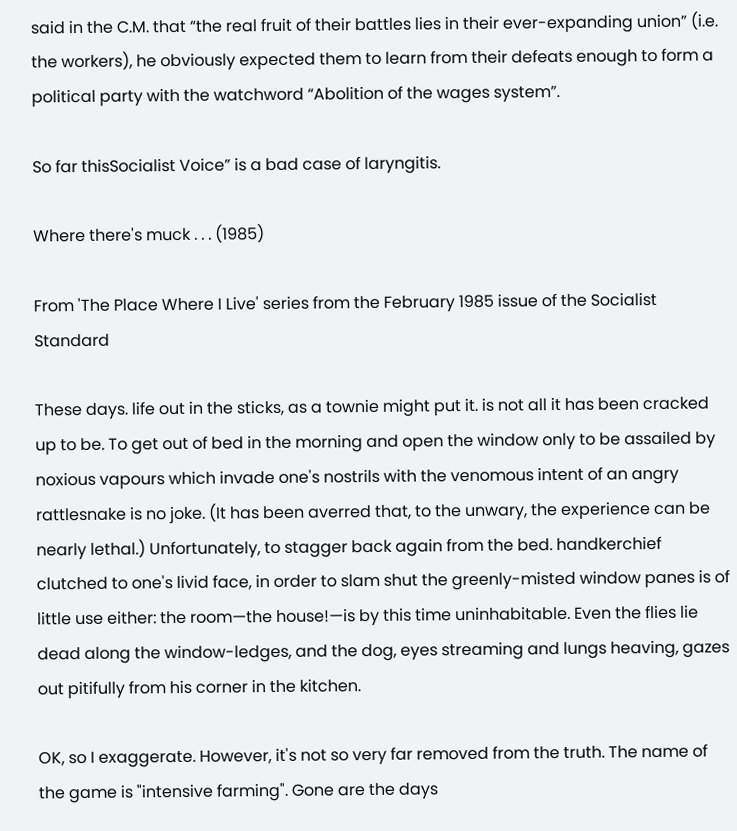said in the C.M. that “the real fruit of their battles lies in their ever-expanding union” (i.e. the workers), he obviously expected them to learn from their defeats enough to form a political party with the watchword “Abolition of the wages system”.

So far thisSocialist Voice” is a bad case of laryngitis.

Where there's muck . . . (1985)

From 'The Place Where I Live' series from the February 1985 issue of the Socialist Standard

These days. life out in the sticks, as a townie might put it. is not all it has been cracked up to be. To get out of bed in the morning and open the window only to be assailed by noxious vapours which invade one's nostrils with the venomous intent of an angry rattlesnake is no joke. (It has been averred that, to the unwary, the experience can be nearly lethal.) Unfortunately, to stagger back again from the bed. handkerchief clutched to one's livid face, in order to slam shut the greenly-misted window panes is of little use either: the room—the house!—is by this time uninhabitable. Even the flies lie dead along the window-ledges, and the dog, eyes streaming and lungs heaving, gazes out pitifully from his corner in the kitchen.

OK, so I exaggerate. However, it's not so very far removed from the truth. The name of the game is "intensive farming". Gone are the days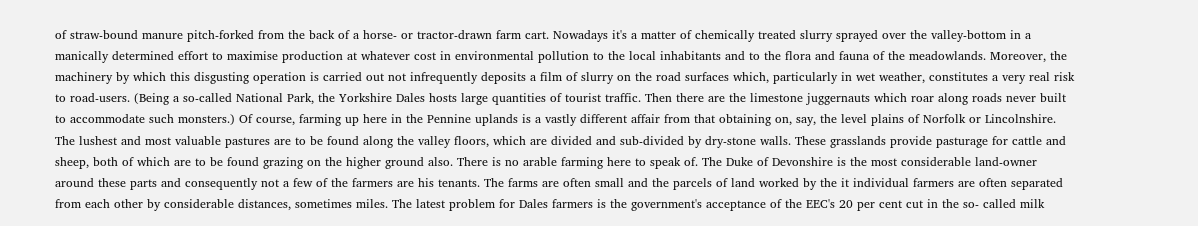of straw-bound manure pitch-forked from the back of a horse- or tractor-drawn farm cart. Nowadays it's a matter of chemically treated slurry sprayed over the valley-bottom in a manically determined effort to maximise production at whatever cost in environmental pollution to the local inhabitants and to the flora and fauna of the meadowlands. Moreover, the machinery by which this disgusting operation is carried out not infrequently deposits a film of slurry on the road surfaces which, particularly in wet weather, constitutes a very real risk to road-users. (Being a so-called National Park, the Yorkshire Dales hosts large quantities of tourist traffic. Then there are the limestone juggernauts which roar along roads never built to accommodate such monsters.) Of course, farming up here in the Pennine uplands is a vastly different affair from that obtaining on, say, the level plains of Norfolk or Lincolnshire. The lushest and most valuable pastures are to be found along the valley floors, which are divided and sub-divided by dry-stone walls. These grasslands provide pasturage for cattle and sheep, both of which are to be found grazing on the higher ground also. There is no arable farming here to speak of. The Duke of Devonshire is the most considerable land-owner around these parts and consequently not a few of the farmers are his tenants. The farms are often small and the parcels of land worked by the it individual farmers are often separated from each other by considerable distances, sometimes miles. The latest problem for Dales farmers is the government's acceptance of the EEC's 20 per cent cut in the so- called milk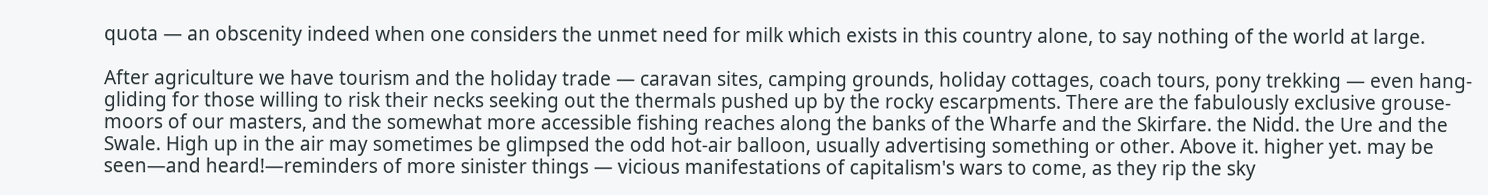quota — an obscenity indeed when one considers the unmet need for milk which exists in this country alone, to say nothing of the world at large.

After agriculture we have tourism and the holiday trade — caravan sites, camping grounds, holiday cottages, coach tours, pony trekking — even hang-gliding for those willing to risk their necks seeking out the thermals pushed up by the rocky escarpments. There are the fabulously exclusive grouse-moors of our masters, and the somewhat more accessible fishing reaches along the banks of the Wharfe and the Skirfare. the Nidd. the Ure and the Swale. High up in the air may sometimes be glimpsed the odd hot-air balloon, usually advertising something or other. Above it. higher yet. may be seen—and heard!—reminders of more sinister things — vicious manifestations of capitalism's wars to come, as they rip the sky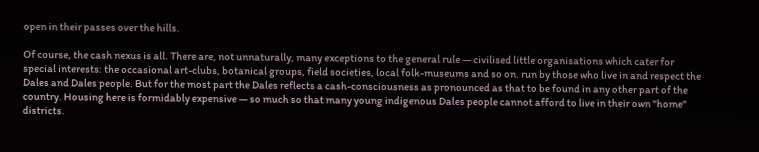open in their passes over the hills.

Of course, the cash nexus is all. There are, not unnaturally, many exceptions to the general rule — civilised little organisations which cater for special interests: the occasional art-clubs, botanical groups, field societies, local folk-museums and so on. run by those who live in and respect the Dales and Dales people. But for the most part the Dales reflects a cash-consciousness as pronounced as that to be found in any other part of the country. Housing here is formidably expensive — so much so that many young indigenous Dales people cannot afford to live in their own "home" districts.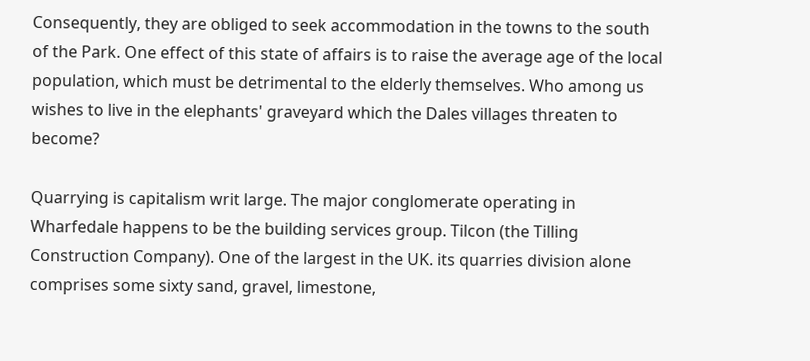Consequently, they are obliged to seek accommodation in the towns to the south of the Park. One effect of this state of affairs is to raise the average age of the local population, which must be detrimental to the elderly themselves. Who among us wishes to live in the elephants' graveyard which the Dales villages threaten to become?

Quarrying is capitalism writ large. The major conglomerate operating in Wharfedale happens to be the building services group. Tilcon (the Tilling Construction Company). One of the largest in the UK. its quarries division alone comprises some sixty sand, gravel, limestone,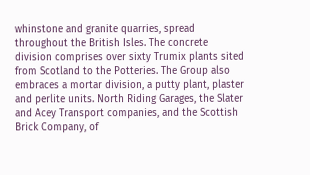whinstone and granite quarries, spread throughout the British Isles. The concrete division comprises over sixty Trumix plants sited from Scotland to the Potteries. The Group also embraces a mortar division, a putty plant, plaster and perlite units. North Riding Garages, the Slater and Acey Transport companies, and the Scottish Brick Company, of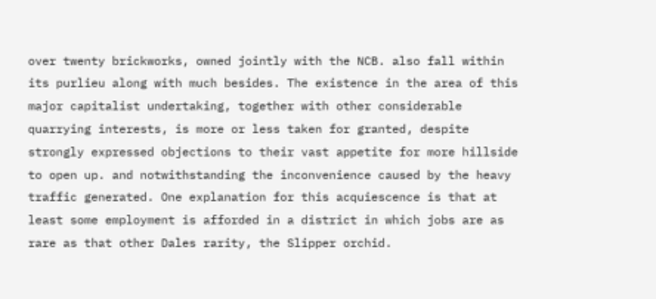over twenty brickworks, owned jointly with the NCB. also fall within its purlieu along with much besides. The existence in the area of this major capitalist undertaking, together with other considerable quarrying interests, is more or less taken for granted, despite strongly expressed objections to their vast appetite for more hillside to open up. and notwithstanding the inconvenience caused by the heavy traffic generated. One explanation for this acquiescence is that at least some employment is afforded in a district in which jobs are as rare as that other Dales rarity, the Slipper orchid.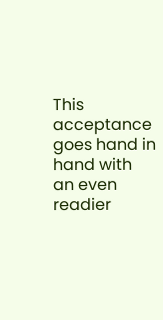This acceptance goes hand in hand with an even readier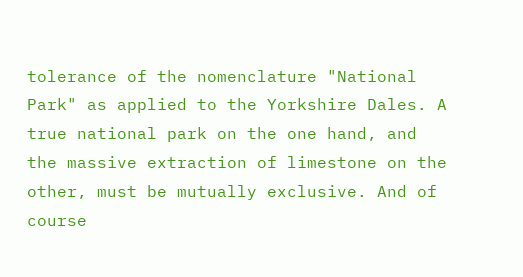tolerance of the nomenclature "National Park" as applied to the Yorkshire Dales. A true national park on the one hand, and the massive extraction of limestone on the other, must be mutually exclusive. And of course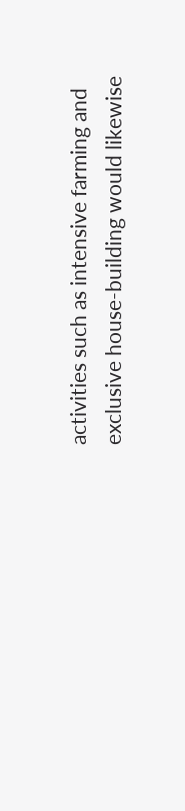activities such as intensive farming and exclusive house-building would likewise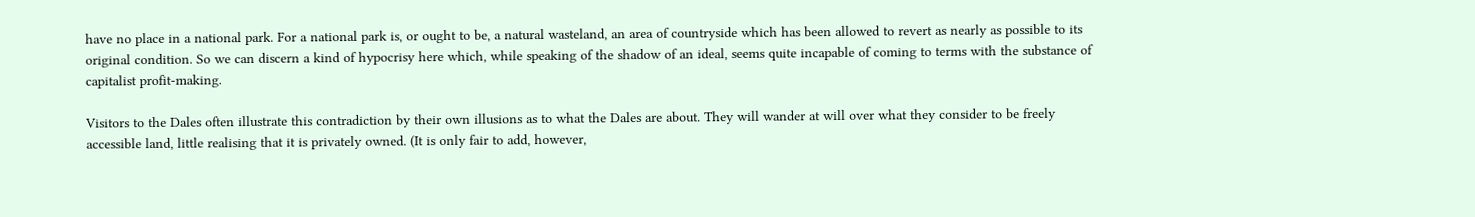have no place in a national park. For a national park is, or ought to be, a natural wasteland, an area of countryside which has been allowed to revert as nearly as possible to its original condition. So we can discern a kind of hypocrisy here which, while speaking of the shadow of an ideal, seems quite incapable of coming to terms with the substance of capitalist profit-making.

Visitors to the Dales often illustrate this contradiction by their own illusions as to what the Dales are about. They will wander at will over what they consider to be freely accessible land, little realising that it is privately owned. (It is only fair to add, however,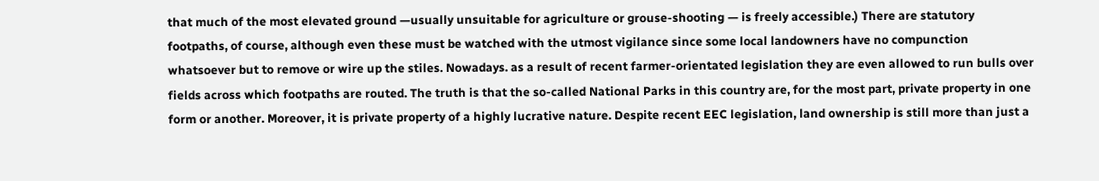that much of the most elevated ground —usually unsuitable for agriculture or grouse-shooting — is freely accessible.) There are statutory footpaths, of course, although even these must be watched with the utmost vigilance since some local landowners have no compunction whatsoever but to remove or wire up the stiles. Nowadays. as a result of recent farmer-orientated legislation they are even allowed to run bulls over fields across which footpaths are routed. The truth is that the so-called National Parks in this country are, for the most part, private property in one form or another. Moreover, it is private property of a highly lucrative nature. Despite recent EEC legislation, land ownership is still more than just a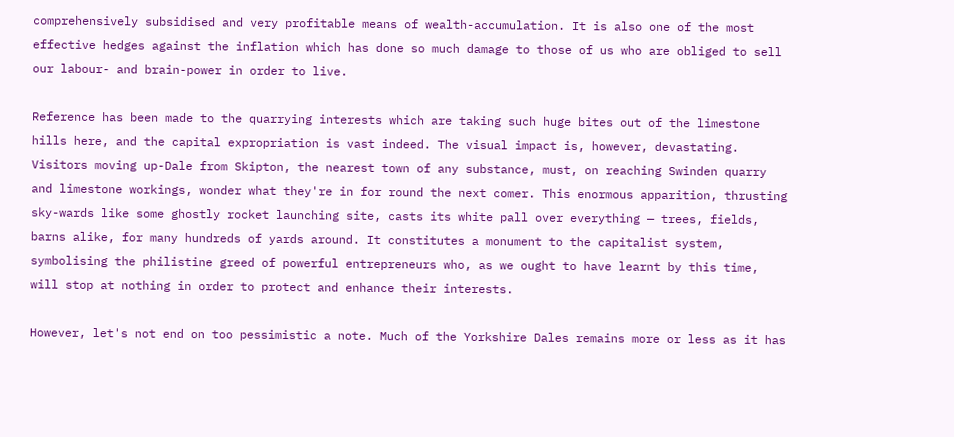comprehensively subsidised and very profitable means of wealth-accumulation. It is also one of the most effective hedges against the inflation which has done so much damage to those of us who are obliged to sell our labour- and brain-power in order to live.

Reference has been made to the quarrying interests which are taking such huge bites out of the limestone hills here, and the capital expropriation is vast indeed. The visual impact is, however, devastating. Visitors moving up-Dale from Skipton, the nearest town of any substance, must, on reaching Swinden quarry and limestone workings, wonder what they're in for round the next comer. This enormous apparition, thrusting sky-wards like some ghostly rocket launching site, casts its white pall over everything — trees, fields, barns alike, for many hundreds of yards around. It constitutes a monument to the capitalist system, symbolising the philistine greed of powerful entrepreneurs who, as we ought to have learnt by this time, will stop at nothing in order to protect and enhance their interests.

However, let's not end on too pessimistic a note. Much of the Yorkshire Dales remains more or less as it has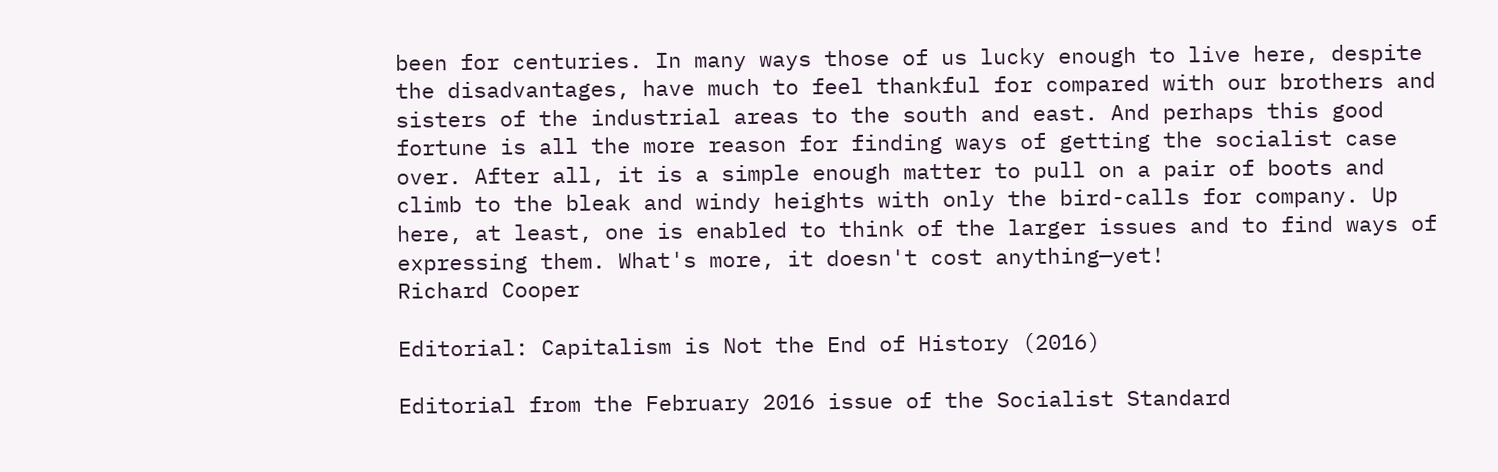been for centuries. In many ways those of us lucky enough to live here, despite the disadvantages, have much to feel thankful for compared with our brothers and sisters of the industrial areas to the south and east. And perhaps this good fortune is all the more reason for finding ways of getting the socialist case over. After all, it is a simple enough matter to pull on a pair of boots and climb to the bleak and windy heights with only the bird-calls for company. Up here, at least, one is enabled to think of the larger issues and to find ways of expressing them. What's more, it doesn't cost anything—yet!
Richard Cooper

Editorial: Capitalism is Not the End of History (2016)

Editorial from the February 2016 issue of the Socialist Standard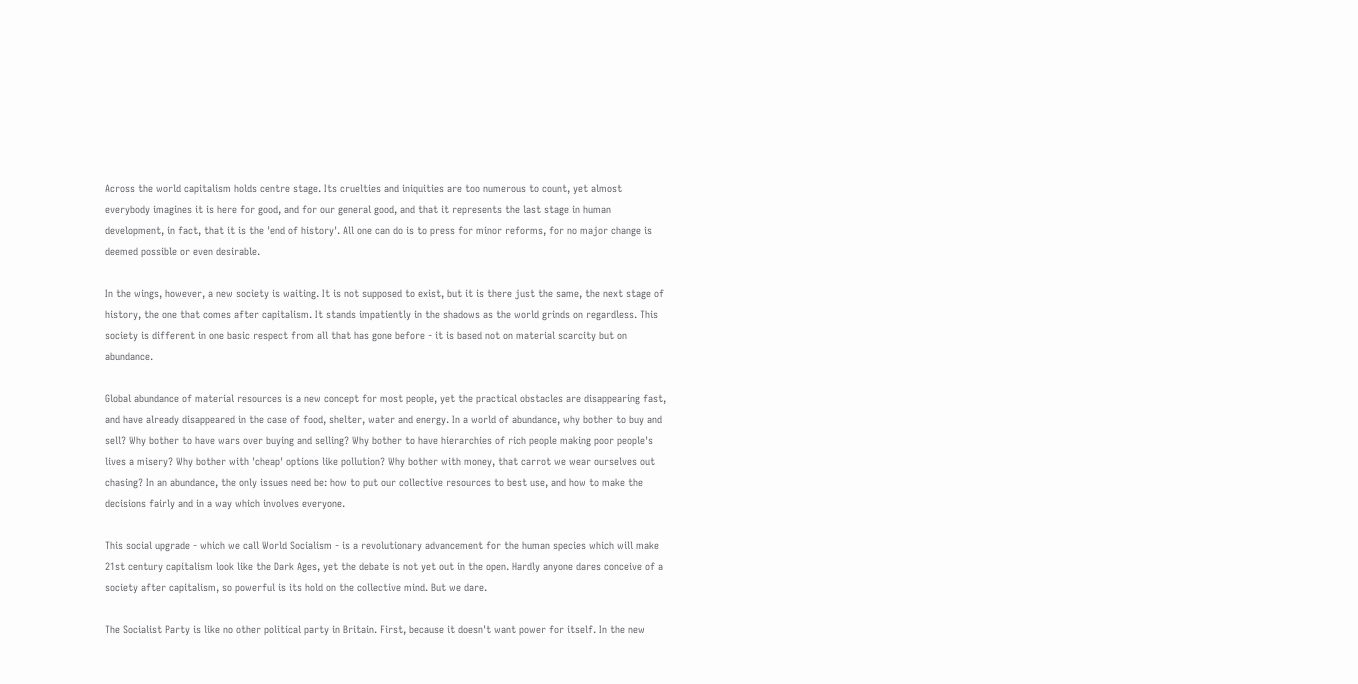Across the world capitalism holds centre stage. Its cruelties and iniquities are too numerous to count, yet almost everybody imagines it is here for good, and for our general good, and that it represents the last stage in human development, in fact, that it is the 'end of history'. All one can do is to press for minor reforms, for no major change is deemed possible or even desirable.

In the wings, however, a new society is waiting. It is not supposed to exist, but it is there just the same, the next stage of history, the one that comes after capitalism. It stands impatiently in the shadows as the world grinds on regardless. This society is different in one basic respect from all that has gone before - it is based not on material scarcity but on abundance.

Global abundance of material resources is a new concept for most people, yet the practical obstacles are disappearing fast, and have already disappeared in the case of food, shelter, water and energy. In a world of abundance, why bother to buy and sell? Why bother to have wars over buying and selling? Why bother to have hierarchies of rich people making poor people's lives a misery? Why bother with 'cheap' options like pollution? Why bother with money, that carrot we wear ourselves out chasing? In an abundance, the only issues need be: how to put our collective resources to best use, and how to make the decisions fairly and in a way which involves everyone.

This social upgrade - which we call World Socialism - is a revolutionary advancement for the human species which will make 21st century capitalism look like the Dark Ages, yet the debate is not yet out in the open. Hardly anyone dares conceive of a society after capitalism, so powerful is its hold on the collective mind. But we dare.

The Socialist Party is like no other political party in Britain. First, because it doesn't want power for itself. In the new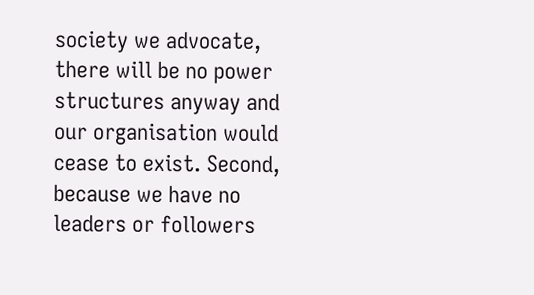society we advocate, there will be no power structures anyway and our organisation would cease to exist. Second, because we have no leaders or followers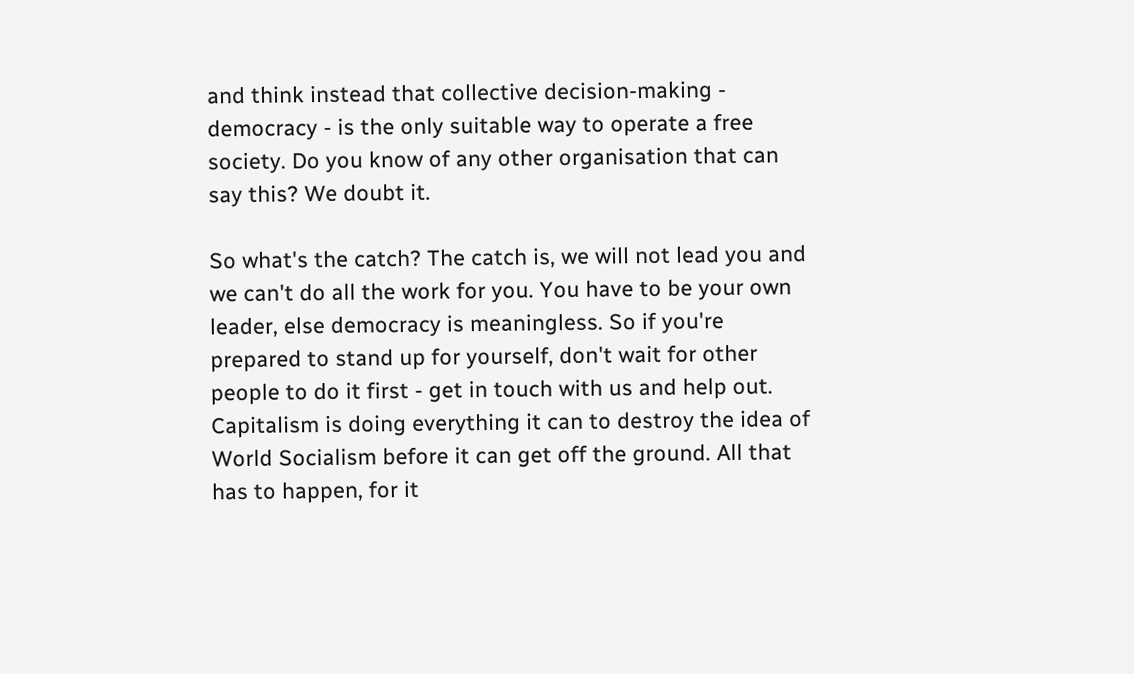and think instead that collective decision-making - democracy - is the only suitable way to operate a free society. Do you know of any other organisation that can say this? We doubt it.

So what's the catch? The catch is, we will not lead you and we can't do all the work for you. You have to be your own leader, else democracy is meaningless. So if you're prepared to stand up for yourself, don't wait for other people to do it first - get in touch with us and help out. Capitalism is doing everything it can to destroy the idea of World Socialism before it can get off the ground. All that has to happen, for it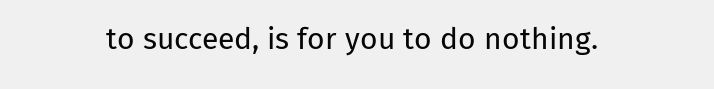to succeed, is for you to do nothing.